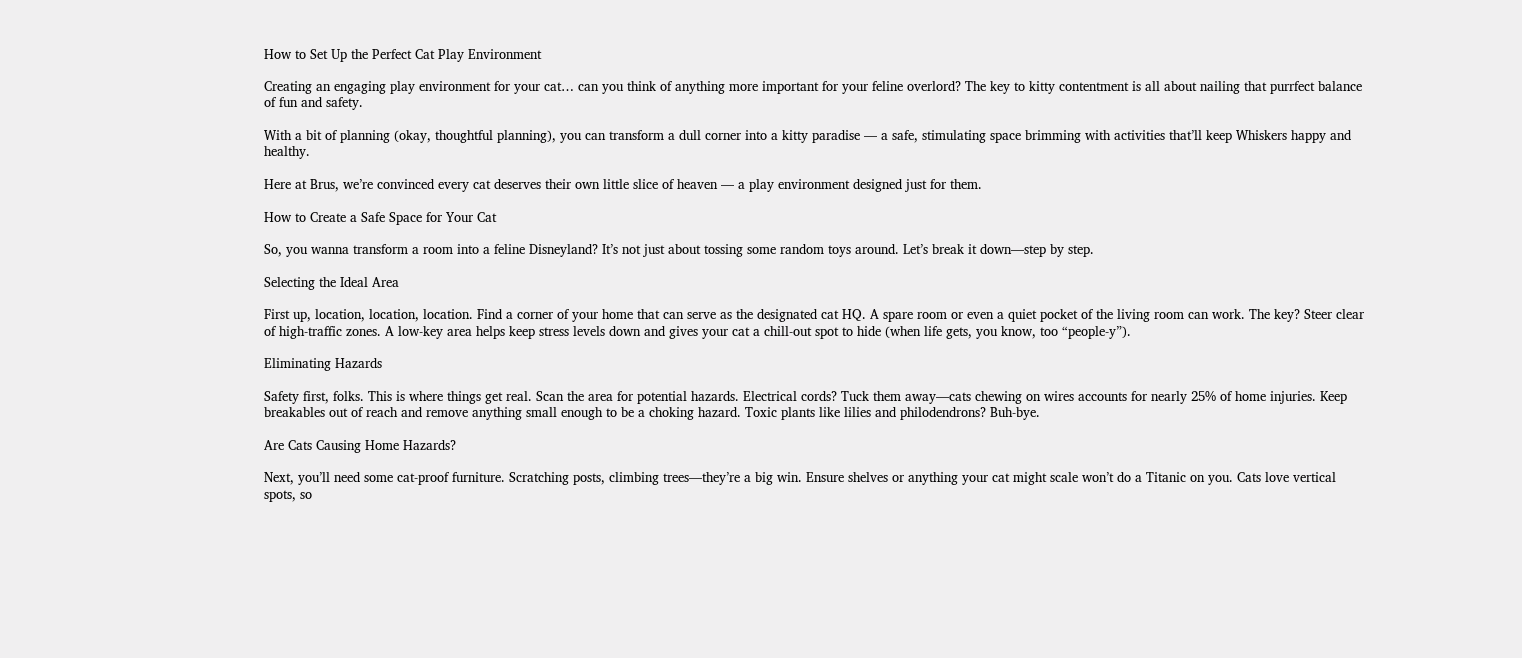How to Set Up the Perfect Cat Play Environment

Creating an engaging play environment for your cat… can you think of anything more important for your feline overlord? The key to kitty contentment is all about nailing that purrfect balance of fun and safety.

With a bit of planning (okay, thoughtful planning), you can transform a dull corner into a kitty paradise — a safe, stimulating space brimming with activities that’ll keep Whiskers happy and healthy.

Here at Brus, we’re convinced every cat deserves their own little slice of heaven — a play environment designed just for them.

How to Create a Safe Space for Your Cat

So, you wanna transform a room into a feline Disneyland? It’s not just about tossing some random toys around. Let’s break it down—step by step.

Selecting the Ideal Area

First up, location, location, location. Find a corner of your home that can serve as the designated cat HQ. A spare room or even a quiet pocket of the living room can work. The key? Steer clear of high-traffic zones. A low-key area helps keep stress levels down and gives your cat a chill-out spot to hide (when life gets, you know, too “people-y”).

Eliminating Hazards

Safety first, folks. This is where things get real. Scan the area for potential hazards. Electrical cords? Tuck them away—cats chewing on wires accounts for nearly 25% of home injuries. Keep breakables out of reach and remove anything small enough to be a choking hazard. Toxic plants like lilies and philodendrons? Buh-bye.

Are Cats Causing Home Hazards?

Next, you’ll need some cat-proof furniture. Scratching posts, climbing trees—they’re a big win. Ensure shelves or anything your cat might scale won’t do a Titanic on you. Cats love vertical spots, so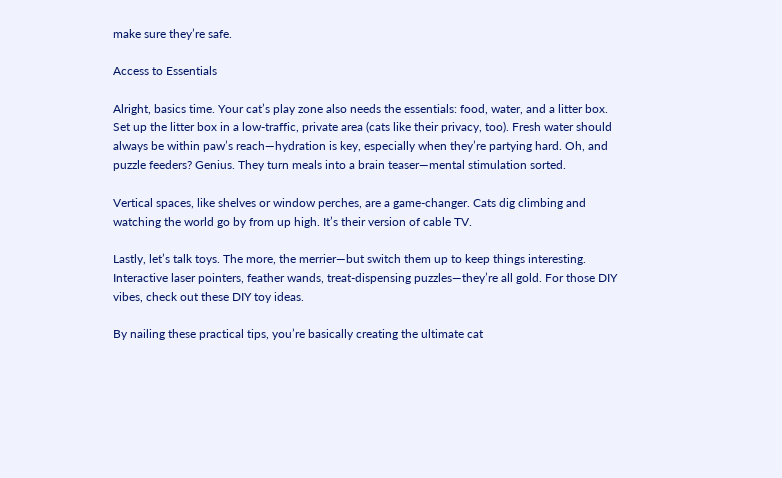make sure they’re safe.

Access to Essentials

Alright, basics time. Your cat’s play zone also needs the essentials: food, water, and a litter box. Set up the litter box in a low-traffic, private area (cats like their privacy, too). Fresh water should always be within paw’s reach—hydration is key, especially when they’re partying hard. Oh, and puzzle feeders? Genius. They turn meals into a brain teaser—mental stimulation sorted.

Vertical spaces, like shelves or window perches, are a game-changer. Cats dig climbing and watching the world go by from up high. It’s their version of cable TV.

Lastly, let’s talk toys. The more, the merrier—but switch them up to keep things interesting. Interactive laser pointers, feather wands, treat-dispensing puzzles—they’re all gold. For those DIY vibes, check out these DIY toy ideas.

By nailing these practical tips, you’re basically creating the ultimate cat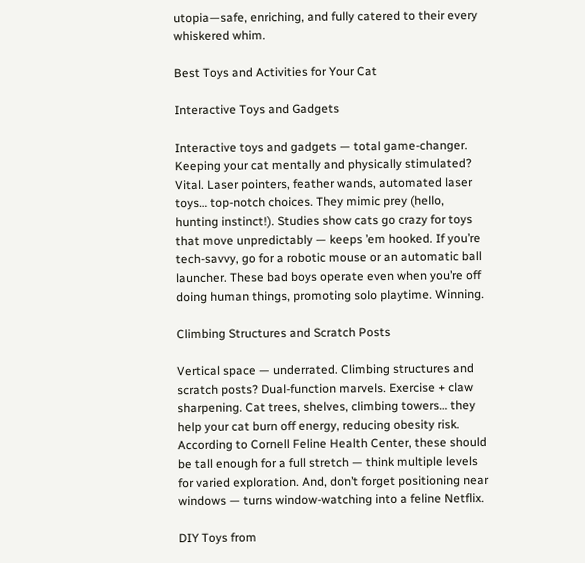utopia—safe, enriching, and fully catered to their every whiskered whim.

Best Toys and Activities for Your Cat

Interactive Toys and Gadgets

Interactive toys and gadgets — total game-changer. Keeping your cat mentally and physically stimulated? Vital. Laser pointers, feather wands, automated laser toys… top-notch choices. They mimic prey (hello, hunting instinct!). Studies show cats go crazy for toys that move unpredictably — keeps ’em hooked. If you’re tech-savvy, go for a robotic mouse or an automatic ball launcher. These bad boys operate even when you’re off doing human things, promoting solo playtime. Winning.

Climbing Structures and Scratch Posts

Vertical space — underrated. Climbing structures and scratch posts? Dual-function marvels. Exercise + claw sharpening. Cat trees, shelves, climbing towers… they help your cat burn off energy, reducing obesity risk. According to Cornell Feline Health Center, these should be tall enough for a full stretch — think multiple levels for varied exploration. And, don’t forget positioning near windows — turns window-watching into a feline Netflix.

DIY Toys from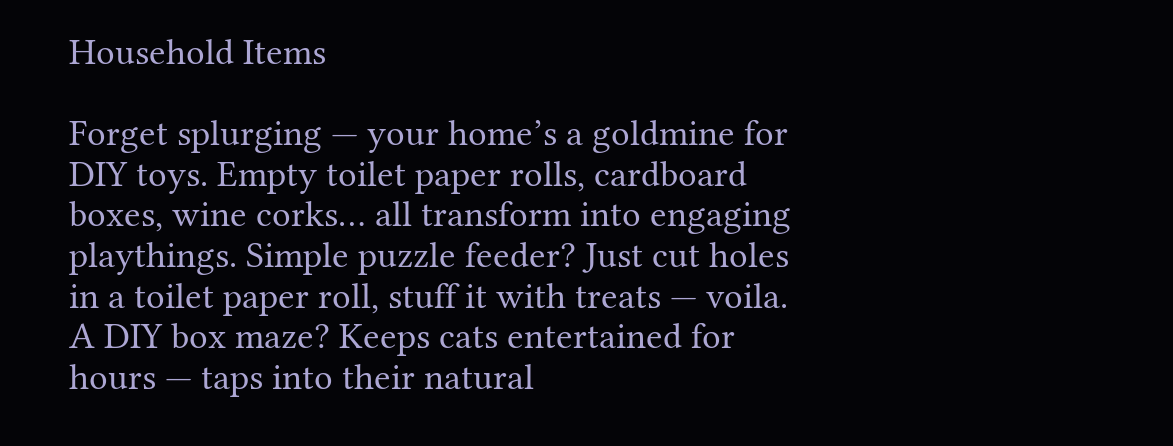Household Items

Forget splurging — your home’s a goldmine for DIY toys. Empty toilet paper rolls, cardboard boxes, wine corks… all transform into engaging playthings. Simple puzzle feeder? Just cut holes in a toilet paper roll, stuff it with treats — voila. A DIY box maze? Keeps cats entertained for hours — taps into their natural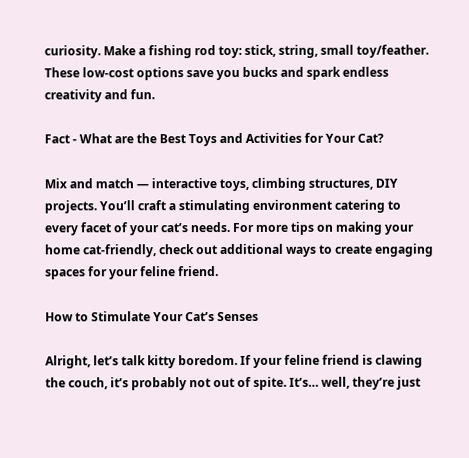curiosity. Make a fishing rod toy: stick, string, small toy/feather. These low-cost options save you bucks and spark endless creativity and fun.

Fact - What are the Best Toys and Activities for Your Cat?

Mix and match — interactive toys, climbing structures, DIY projects. You’ll craft a stimulating environment catering to every facet of your cat’s needs. For more tips on making your home cat-friendly, check out additional ways to create engaging spaces for your feline friend.

How to Stimulate Your Cat’s Senses

Alright, let’s talk kitty boredom. If your feline friend is clawing the couch, it’s probably not out of spite. It’s… well, they’re just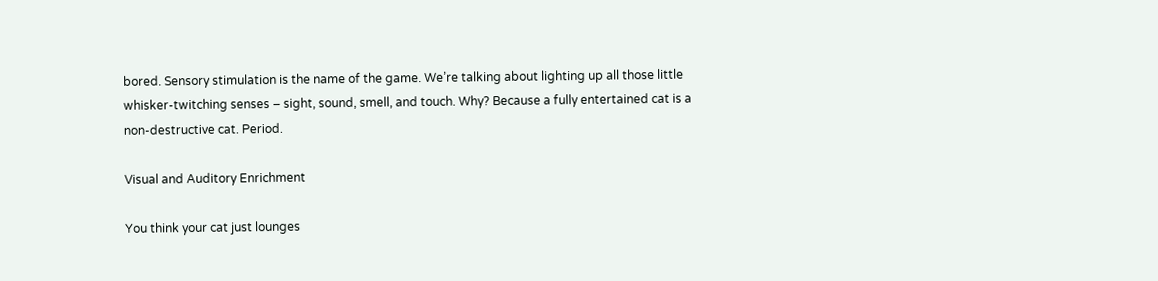bored. Sensory stimulation is the name of the game. We’re talking about lighting up all those little whisker-twitching senses – sight, sound, smell, and touch. Why? Because a fully entertained cat is a non-destructive cat. Period.

Visual and Auditory Enrichment

You think your cat just lounges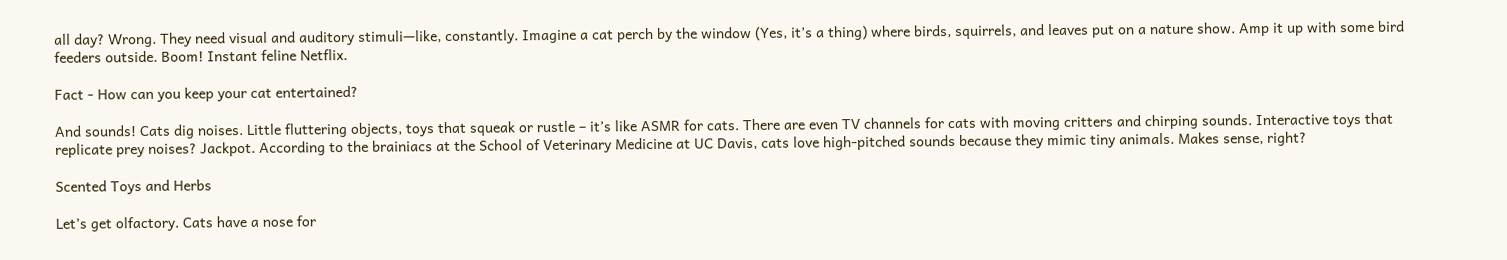all day? Wrong. They need visual and auditory stimuli—like, constantly. Imagine a cat perch by the window (Yes, it’s a thing) where birds, squirrels, and leaves put on a nature show. Amp it up with some bird feeders outside. Boom! Instant feline Netflix.

Fact - How can you keep your cat entertained?

And sounds! Cats dig noises. Little fluttering objects, toys that squeak or rustle – it’s like ASMR for cats. There are even TV channels for cats with moving critters and chirping sounds. Interactive toys that replicate prey noises? Jackpot. According to the brainiacs at the School of Veterinary Medicine at UC Davis, cats love high-pitched sounds because they mimic tiny animals. Makes sense, right?

Scented Toys and Herbs

Let’s get olfactory. Cats have a nose for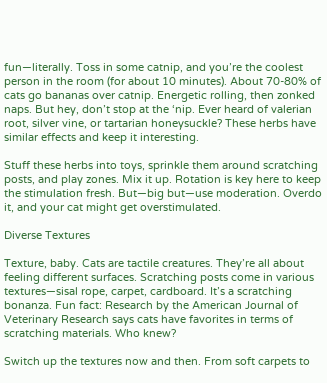fun—literally. Toss in some catnip, and you’re the coolest person in the room (for about 10 minutes). About 70-80% of cats go bananas over catnip. Energetic rolling, then zonked naps. But hey, don’t stop at the ‘nip. Ever heard of valerian root, silver vine, or tartarian honeysuckle? These herbs have similar effects and keep it interesting.

Stuff these herbs into toys, sprinkle them around scratching posts, and play zones. Mix it up. Rotation is key here to keep the stimulation fresh. But—big but—use moderation. Overdo it, and your cat might get overstimulated.

Diverse Textures

Texture, baby. Cats are tactile creatures. They’re all about feeling different surfaces. Scratching posts come in various textures—sisal rope, carpet, cardboard. It’s a scratching bonanza. Fun fact: Research by the American Journal of Veterinary Research says cats have favorites in terms of scratching materials. Who knew?

Switch up the textures now and then. From soft carpets to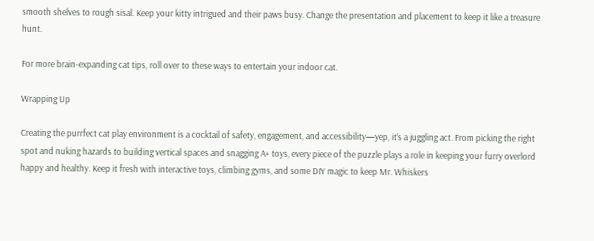smooth shelves to rough sisal. Keep your kitty intrigued and their paws busy. Change the presentation and placement to keep it like a treasure hunt.

For more brain-expanding cat tips, roll over to these ways to entertain your indoor cat.

Wrapping Up

Creating the purrfect cat play environment is a cocktail of safety, engagement, and accessibility—yep, it’s a juggling act. From picking the right spot and nuking hazards to building vertical spaces and snagging A+ toys, every piece of the puzzle plays a role in keeping your furry overlord happy and healthy. Keep it fresh with interactive toys, climbing gyms, and some DIY magic to keep Mr. Whiskers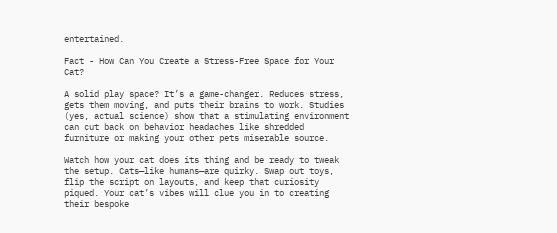entertained.

Fact - How Can You Create a Stress-Free Space for Your Cat?

A solid play space? It’s a game-changer. Reduces stress, gets them moving, and puts their brains to work. Studies (yes, actual science) show that a stimulating environment can cut back on behavior headaches like shredded furniture or making your other pets miserable source.

Watch how your cat does its thing and be ready to tweak the setup. Cats—like humans—are quirky. Swap out toys, flip the script on layouts, and keep that curiosity piqued. Your cat’s vibes will clue you in to creating their bespoke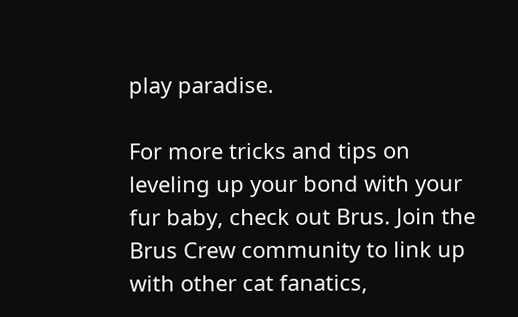play paradise.

For more tricks and tips on leveling up your bond with your fur baby, check out Brus. Join the Brus Crew community to link up with other cat fanatics,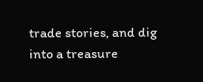trade stories, and dig into a treasure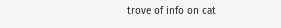trove of info on cat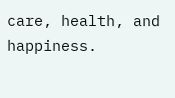care, health, and happiness.